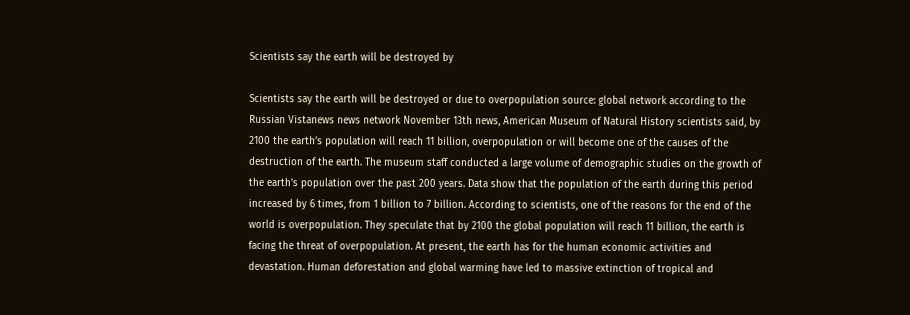Scientists say the earth will be destroyed by

Scientists say the earth will be destroyed or due to overpopulation source: global network according to the Russian Vistanews news network November 13th news, American Museum of Natural History scientists said, by 2100 the earth’s population will reach 11 billion, overpopulation or will become one of the causes of the destruction of the earth. The museum staff conducted a large volume of demographic studies on the growth of the earth’s population over the past 200 years. Data show that the population of the earth during this period increased by 6 times, from 1 billion to 7 billion. According to scientists, one of the reasons for the end of the world is overpopulation. They speculate that by 2100 the global population will reach 11 billion, the earth is facing the threat of overpopulation. At present, the earth has for the human economic activities and devastation. Human deforestation and global warming have led to massive extinction of tropical and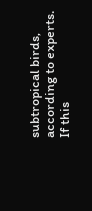subtropical birds, according to experts. If this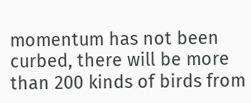momentum has not been curbed, there will be more than 200 kinds of birds from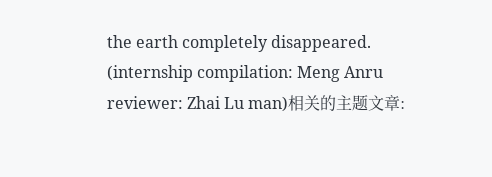the earth completely disappeared. (internship compilation: Meng Anru reviewer: Zhai Lu man)相关的主题文章: